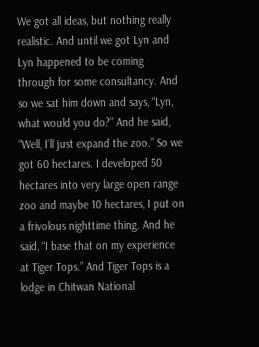We got all ideas, but nothing really realistic. And until we got Lyn and Lyn happened to be coming through for some consultancy. And so we sat him down and says, “Lyn, what would you do?” And he said, “Well, I’ll just expand the zoo.” So we got 60 hectares. I developed 50 hectares into very large open range zoo and maybe 10 hectares, I put on a frivolous nighttime thing. And he said, “I base that on my experience at Tiger Tops.” And Tiger Tops is a lodge in Chitwan National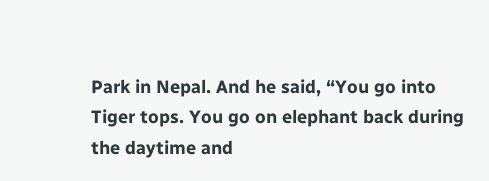Park in Nepal. And he said, “You go into Tiger tops. You go on elephant back during the daytime and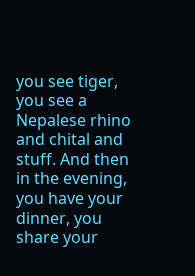you see tiger, you see a Nepalese rhino and chital and stuff. And then in the evening, you have your dinner, you share your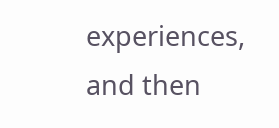experiences, and then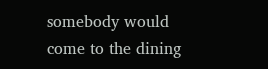somebody would come to the dining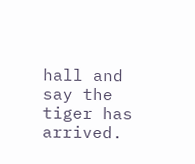hall and say the tiger has arrived.